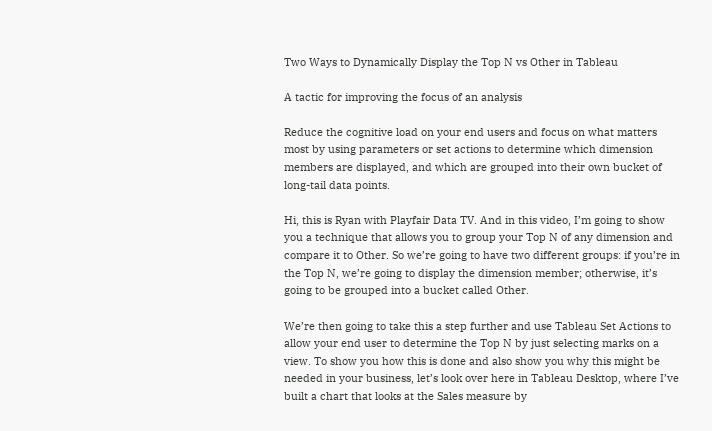Two Ways to Dynamically Display the Top N vs Other in Tableau

A tactic for improving the focus of an analysis

Reduce the cognitive load on your end users and focus on what matters most by using parameters or set actions to determine which dimension members are displayed, and which are grouped into their own bucket of long-tail data points.

Hi, this is Ryan with Playfair Data TV. And in this video, I’m going to show you a technique that allows you to group your Top N of any dimension and compare it to Other. So we’re going to have two different groups: if you’re in the Top N, we’re going to display the dimension member; otherwise, it’s going to be grouped into a bucket called Other.

We’re then going to take this a step further and use Tableau Set Actions to allow your end user to determine the Top N by just selecting marks on a view. To show you how this is done and also show you why this might be needed in your business, let’s look over here in Tableau Desktop, where I’ve built a chart that looks at the Sales measure by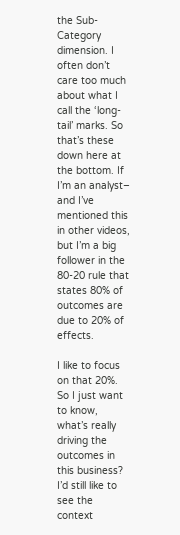the Sub-Category dimension. I often don’t care too much about what I call the ‘long-tail’ marks. So that’s these down here at the bottom. If I’m an analyst– and I’ve mentioned this in other videos, but I’m a big follower in the 80-20 rule that states 80% of outcomes are due to 20% of effects.

I like to focus on that 20%. So I just want to know, what’s really driving the outcomes in this business? I’d still like to see the context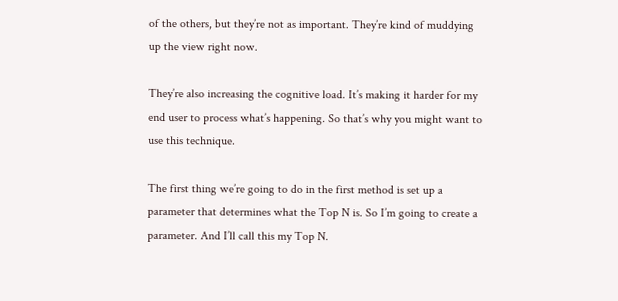of the others, but they’re not as important. They’re kind of muddying up the view right now.

They’re also increasing the cognitive load. It’s making it harder for my end user to process what’s happening. So that’s why you might want to use this technique.

The first thing we’re going to do in the first method is set up a parameter that determines what the Top N is. So I’m going to create a parameter. And I’ll call this my Top N.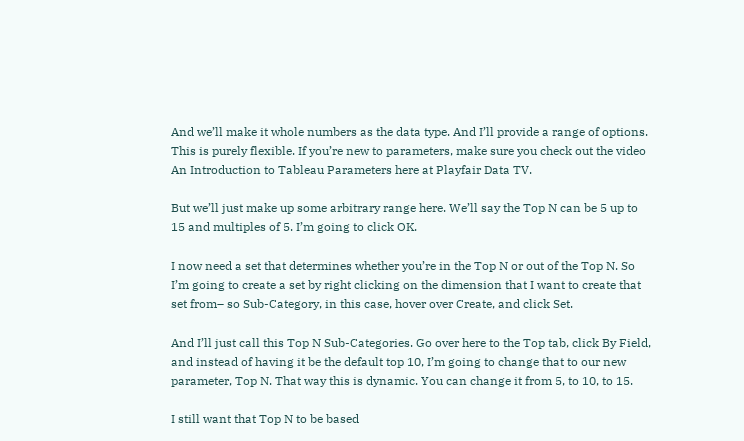And we’ll make it whole numbers as the data type. And I’ll provide a range of options. This is purely flexible. If you’re new to parameters, make sure you check out the video An Introduction to Tableau Parameters here at Playfair Data TV.

But we’ll just make up some arbitrary range here. We’ll say the Top N can be 5 up to 15 and multiples of 5. I’m going to click OK.

I now need a set that determines whether you’re in the Top N or out of the Top N. So I’m going to create a set by right clicking on the dimension that I want to create that set from– so Sub-Category, in this case, hover over Create, and click Set.

And I’ll just call this Top N Sub-Categories. Go over here to the Top tab, click By Field, and instead of having it be the default top 10, I’m going to change that to our new parameter, Top N. That way this is dynamic. You can change it from 5, to 10, to 15.

I still want that Top N to be based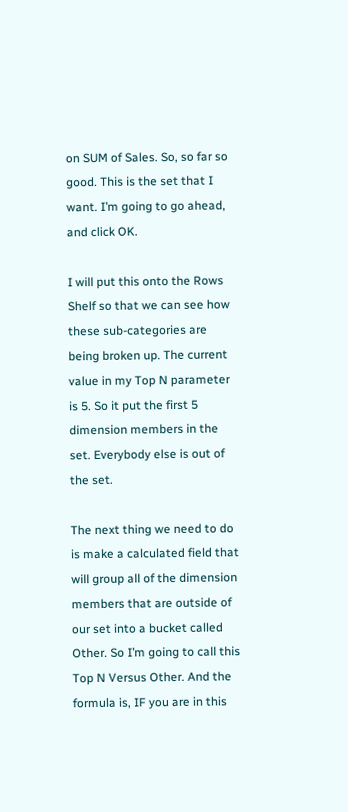on SUM of Sales. So, so far so good. This is the set that I want. I’m going to go ahead, and click OK.

I will put this onto the Rows Shelf so that we can see how these sub-categories are being broken up. The current value in my Top N parameter is 5. So it put the first 5 dimension members in the set. Everybody else is out of the set.

The next thing we need to do is make a calculated field that will group all of the dimension members that are outside of our set into a bucket called Other. So I’m going to call this Top N Versus Other. And the formula is, IF you are in this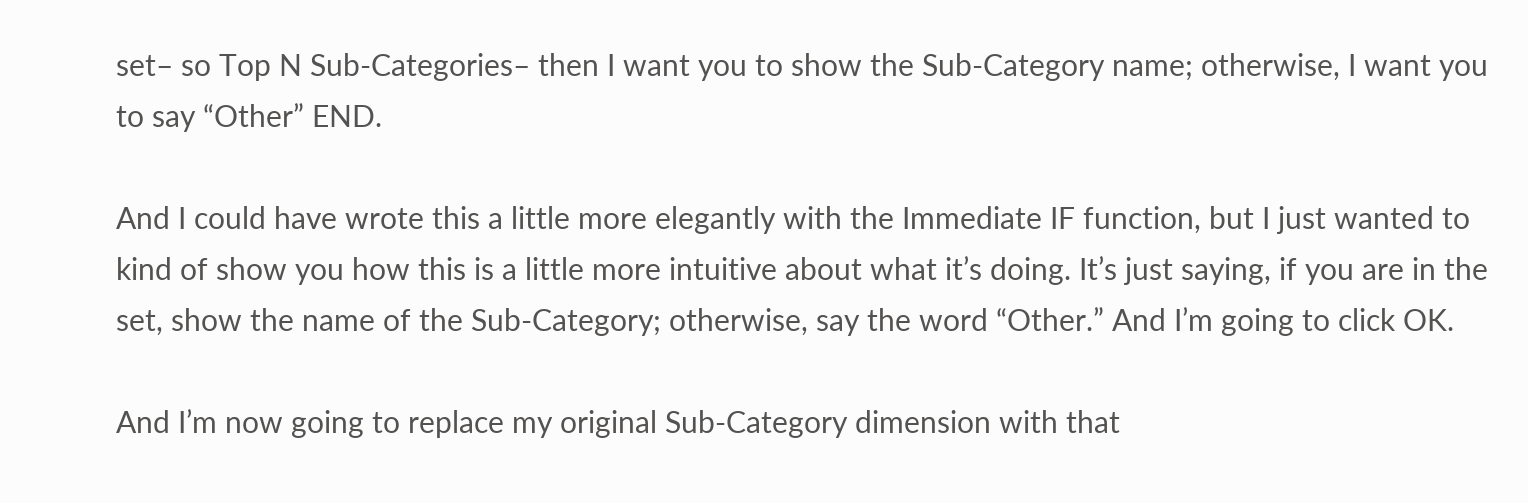set– so Top N Sub-Categories– then I want you to show the Sub-Category name; otherwise, I want you to say “Other” END.

And I could have wrote this a little more elegantly with the Immediate IF function, but I just wanted to kind of show you how this is a little more intuitive about what it’s doing. It’s just saying, if you are in the set, show the name of the Sub-Category; otherwise, say the word “Other.” And I’m going to click OK.

And I’m now going to replace my original Sub-Category dimension with that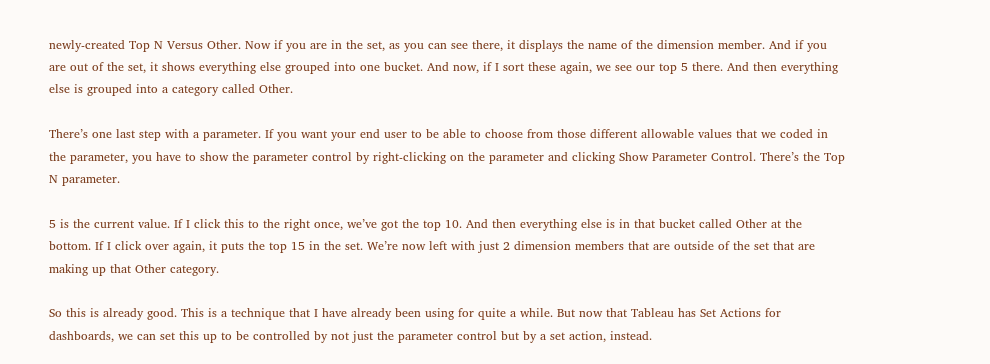newly-created Top N Versus Other. Now if you are in the set, as you can see there, it displays the name of the dimension member. And if you are out of the set, it shows everything else grouped into one bucket. And now, if I sort these again, we see our top 5 there. And then everything else is grouped into a category called Other.

There’s one last step with a parameter. If you want your end user to be able to choose from those different allowable values that we coded in the parameter, you have to show the parameter control by right-clicking on the parameter and clicking Show Parameter Control. There’s the Top N parameter.

5 is the current value. If I click this to the right once, we’ve got the top 10. And then everything else is in that bucket called Other at the bottom. If I click over again, it puts the top 15 in the set. We’re now left with just 2 dimension members that are outside of the set that are making up that Other category.

So this is already good. This is a technique that I have already been using for quite a while. But now that Tableau has Set Actions for dashboards, we can set this up to be controlled by not just the parameter control but by a set action, instead.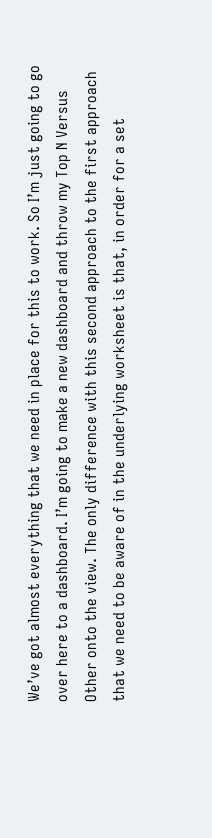We’ve got almost everything that we need in place for this to work. So I’m just going to go over here to a dashboard. I’m going to make a new dashboard and throw my Top N Versus Other onto the view. The only difference with this second approach to the first approach that we need to be aware of in the underlying worksheet is that, in order for a set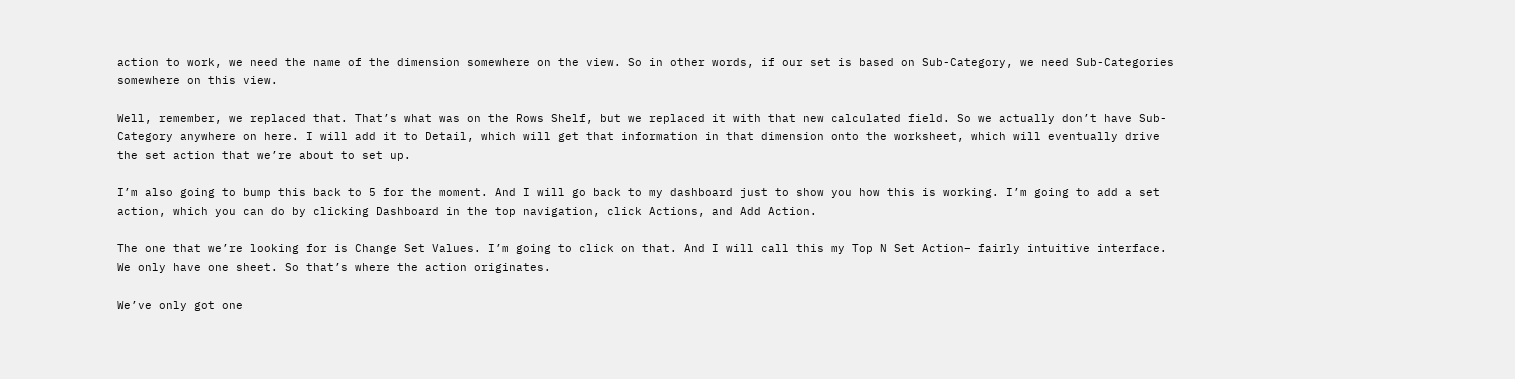action to work, we need the name of the dimension somewhere on the view. So in other words, if our set is based on Sub-Category, we need Sub-Categories somewhere on this view.

Well, remember, we replaced that. That’s what was on the Rows Shelf, but we replaced it with that new calculated field. So we actually don’t have Sub-Category anywhere on here. I will add it to Detail, which will get that information in that dimension onto the worksheet, which will eventually drive the set action that we’re about to set up.

I’m also going to bump this back to 5 for the moment. And I will go back to my dashboard just to show you how this is working. I’m going to add a set action, which you can do by clicking Dashboard in the top navigation, click Actions, and Add Action.

The one that we’re looking for is Change Set Values. I’m going to click on that. And I will call this my Top N Set Action– fairly intuitive interface. We only have one sheet. So that’s where the action originates.

We’ve only got one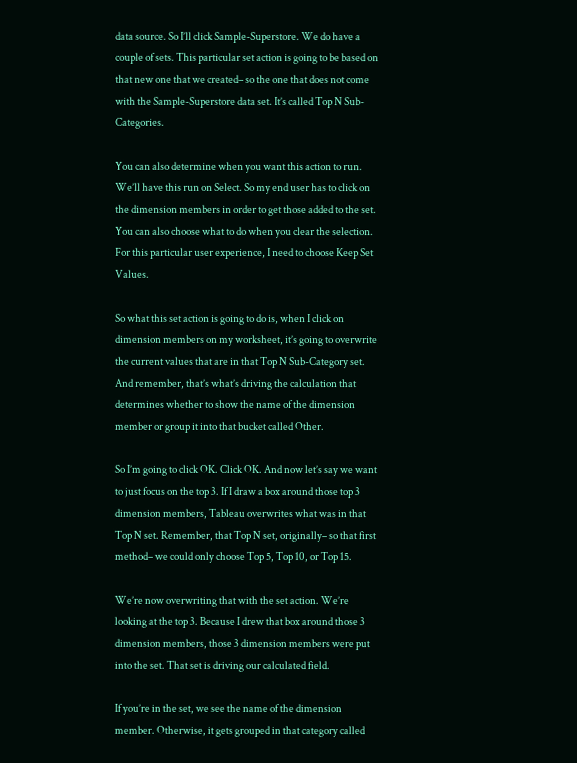data source. So I’ll click Sample-Superstore. We do have a couple of sets. This particular set action is going to be based on that new one that we created– so the one that does not come with the Sample-Superstore data set. It’s called Top N Sub-Categories.

You can also determine when you want this action to run. We’ll have this run on Select. So my end user has to click on the dimension members in order to get those added to the set. You can also choose what to do when you clear the selection. For this particular user experience, I need to choose Keep Set Values.

So what this set action is going to do is, when I click on dimension members on my worksheet, it’s going to overwrite the current values that are in that Top N Sub-Category set. And remember, that’s what’s driving the calculation that determines whether to show the name of the dimension member or group it into that bucket called Other.

So I’m going to click OK. Click OK. And now let’s say we want to just focus on the top 3. If I draw a box around those top 3 dimension members, Tableau overwrites what was in that Top N set. Remember, that Top N set, originally– so that first method– we could only choose Top 5, Top 10, or Top 15.

We’re now overwriting that with the set action. We’re looking at the top 3. Because I drew that box around those 3 dimension members, those 3 dimension members were put into the set. That set is driving our calculated field.

If you’re in the set, we see the name of the dimension member. Otherwise, it gets grouped in that category called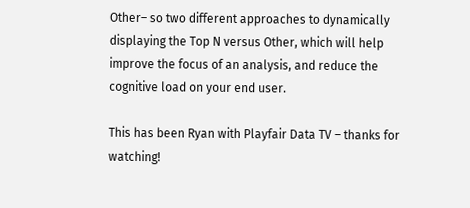Other– so two different approaches to dynamically displaying the Top N versus Other, which will help improve the focus of an analysis, and reduce the cognitive load on your end user.

This has been Ryan with Playfair Data TV – thanks for watching!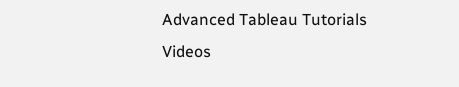Advanced Tableau Tutorials Videos